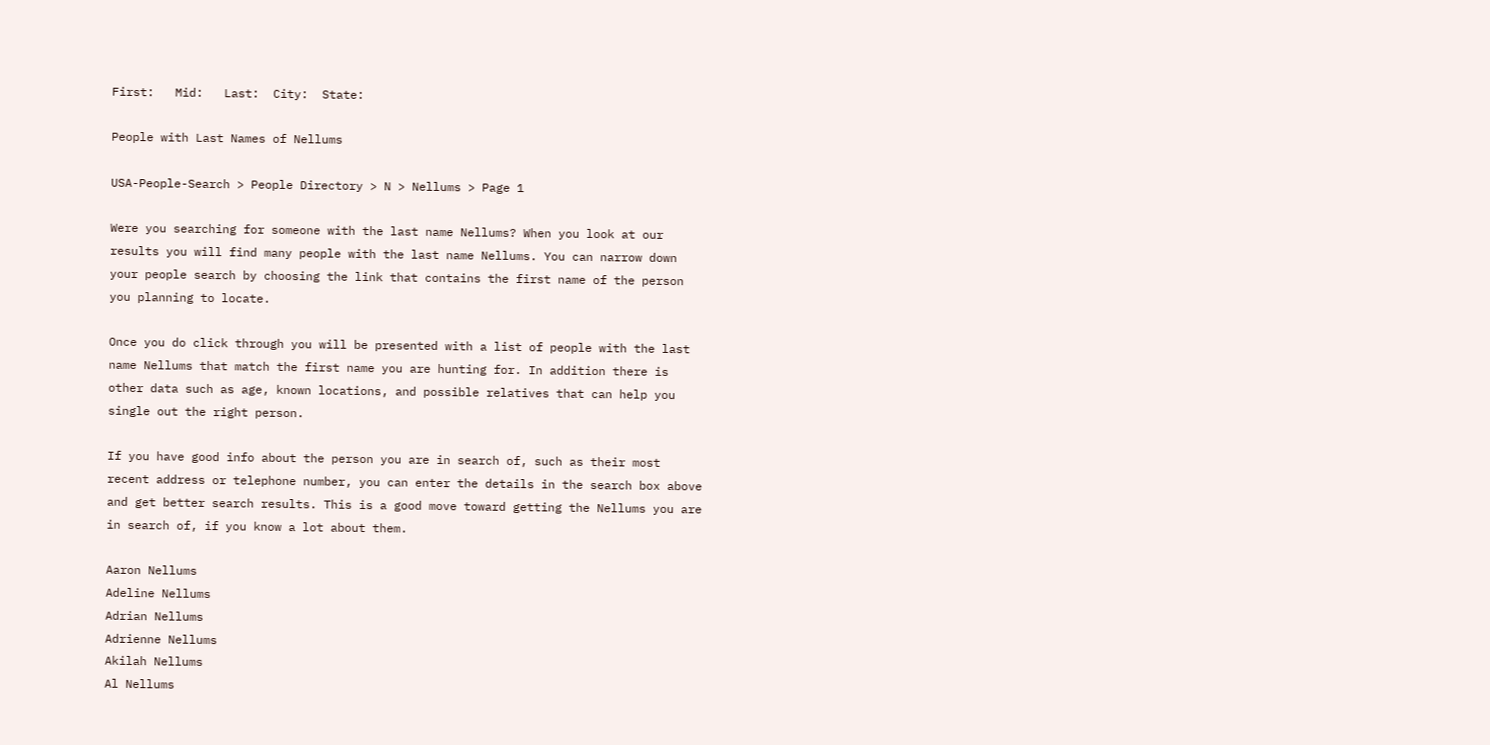First:   Mid:   Last:  City:  State:

People with Last Names of Nellums

USA-People-Search > People Directory > N > Nellums > Page 1

Were you searching for someone with the last name Nellums? When you look at our results you will find many people with the last name Nellums. You can narrow down your people search by choosing the link that contains the first name of the person you planning to locate.

Once you do click through you will be presented with a list of people with the last name Nellums that match the first name you are hunting for. In addition there is other data such as age, known locations, and possible relatives that can help you single out the right person.

If you have good info about the person you are in search of, such as their most recent address or telephone number, you can enter the details in the search box above and get better search results. This is a good move toward getting the Nellums you are in search of, if you know a lot about them.

Aaron Nellums
Adeline Nellums
Adrian Nellums
Adrienne Nellums
Akilah Nellums
Al Nellums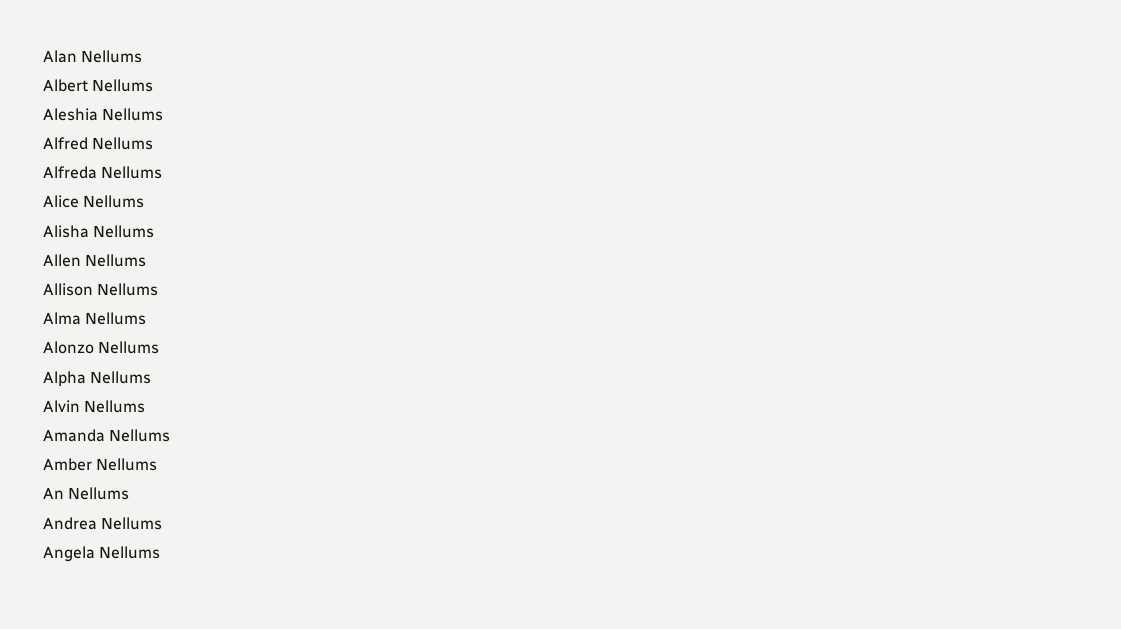Alan Nellums
Albert Nellums
Aleshia Nellums
Alfred Nellums
Alfreda Nellums
Alice Nellums
Alisha Nellums
Allen Nellums
Allison Nellums
Alma Nellums
Alonzo Nellums
Alpha Nellums
Alvin Nellums
Amanda Nellums
Amber Nellums
An Nellums
Andrea Nellums
Angela Nellums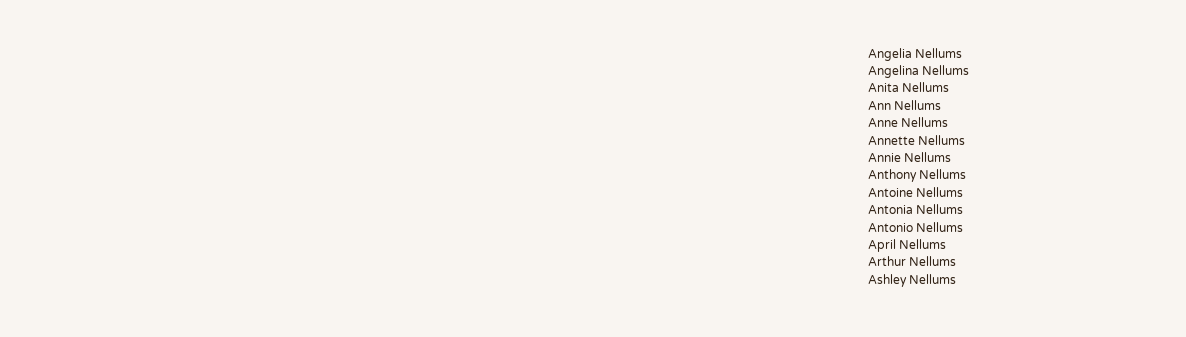Angelia Nellums
Angelina Nellums
Anita Nellums
Ann Nellums
Anne Nellums
Annette Nellums
Annie Nellums
Anthony Nellums
Antoine Nellums
Antonia Nellums
Antonio Nellums
April Nellums
Arthur Nellums
Ashley Nellums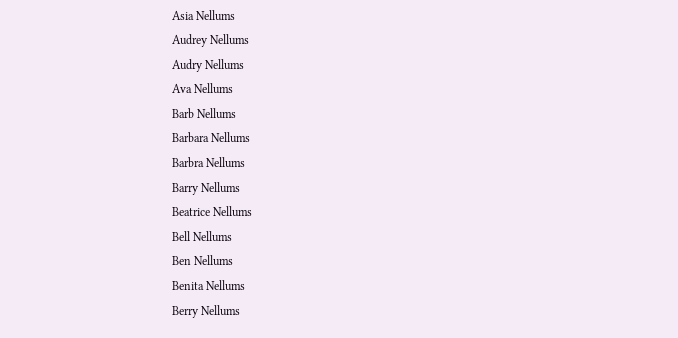Asia Nellums
Audrey Nellums
Audry Nellums
Ava Nellums
Barb Nellums
Barbara Nellums
Barbra Nellums
Barry Nellums
Beatrice Nellums
Bell Nellums
Ben Nellums
Benita Nellums
Berry Nellums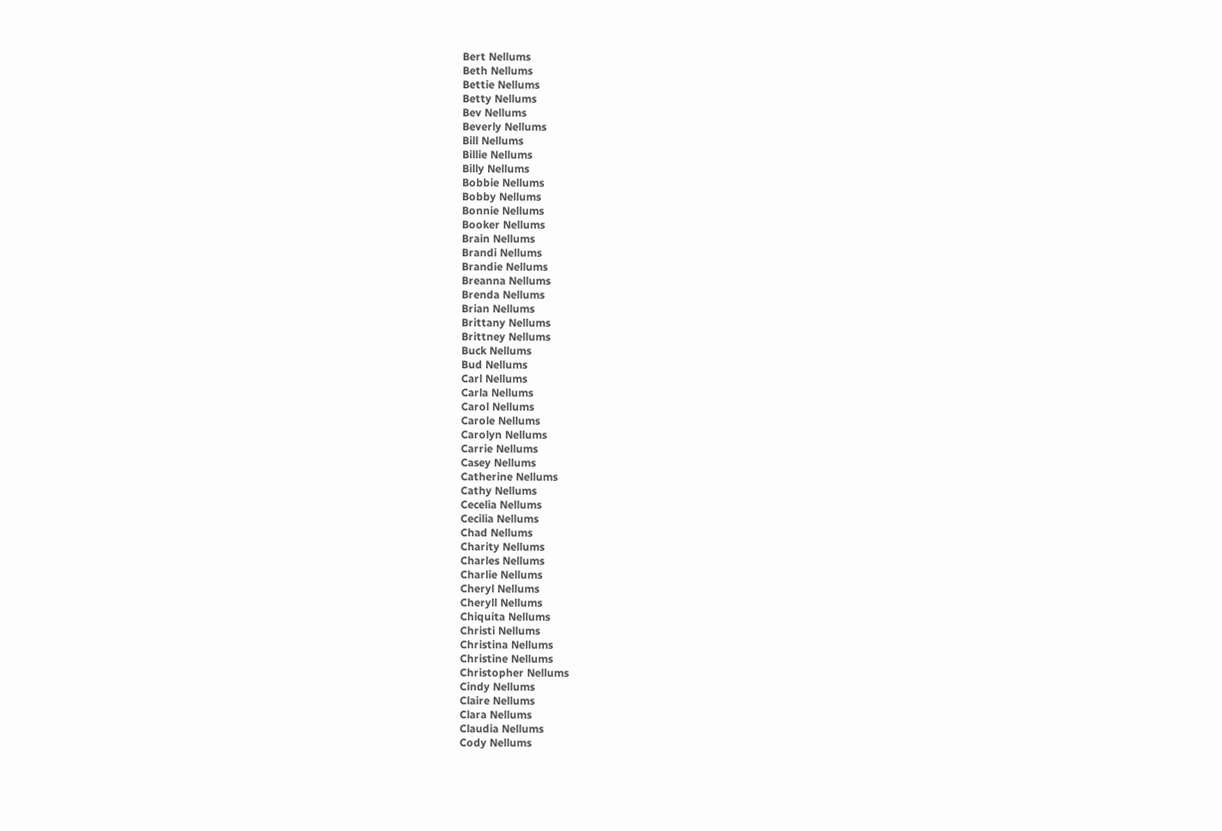Bert Nellums
Beth Nellums
Bettie Nellums
Betty Nellums
Bev Nellums
Beverly Nellums
Bill Nellums
Billie Nellums
Billy Nellums
Bobbie Nellums
Bobby Nellums
Bonnie Nellums
Booker Nellums
Brain Nellums
Brandi Nellums
Brandie Nellums
Breanna Nellums
Brenda Nellums
Brian Nellums
Brittany Nellums
Brittney Nellums
Buck Nellums
Bud Nellums
Carl Nellums
Carla Nellums
Carol Nellums
Carole Nellums
Carolyn Nellums
Carrie Nellums
Casey Nellums
Catherine Nellums
Cathy Nellums
Cecelia Nellums
Cecilia Nellums
Chad Nellums
Charity Nellums
Charles Nellums
Charlie Nellums
Cheryl Nellums
Cheryll Nellums
Chiquita Nellums
Christi Nellums
Christina Nellums
Christine Nellums
Christopher Nellums
Cindy Nellums
Claire Nellums
Clara Nellums
Claudia Nellums
Cody Nellums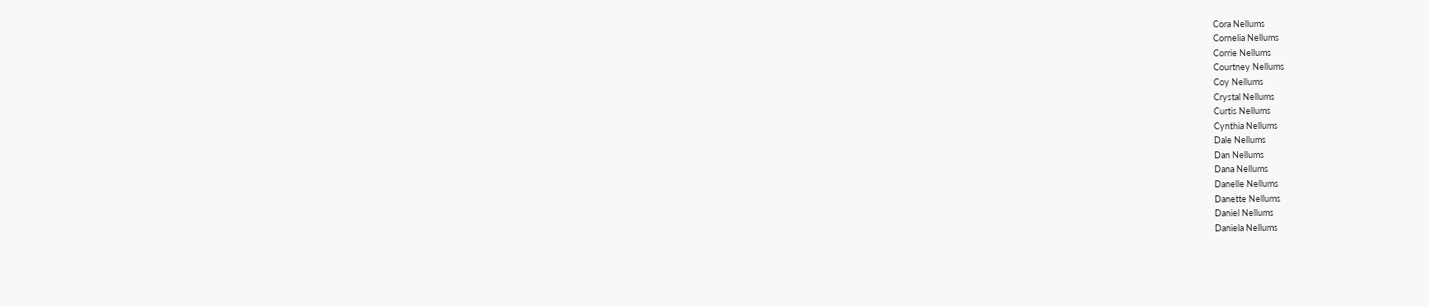Cora Nellums
Cornelia Nellums
Corrie Nellums
Courtney Nellums
Coy Nellums
Crystal Nellums
Curtis Nellums
Cynthia Nellums
Dale Nellums
Dan Nellums
Dana Nellums
Danelle Nellums
Danette Nellums
Daniel Nellums
Daniela Nellums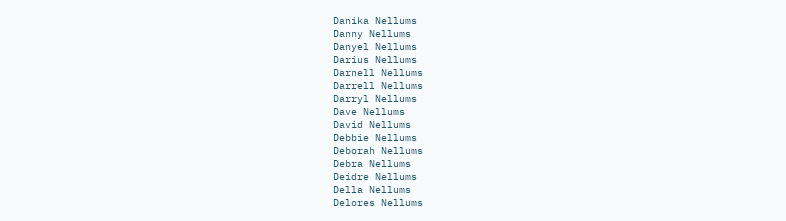Danika Nellums
Danny Nellums
Danyel Nellums
Darius Nellums
Darnell Nellums
Darrell Nellums
Darryl Nellums
Dave Nellums
David Nellums
Debbie Nellums
Deborah Nellums
Debra Nellums
Deidre Nellums
Della Nellums
Delores Nellums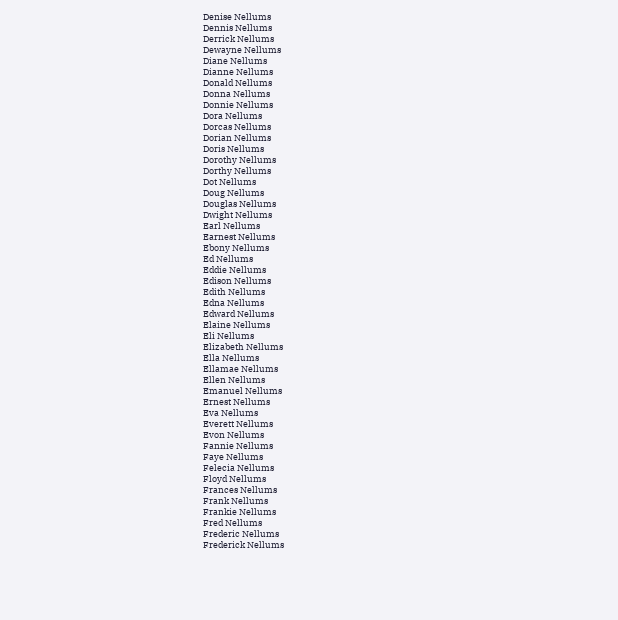Denise Nellums
Dennis Nellums
Derrick Nellums
Dewayne Nellums
Diane Nellums
Dianne Nellums
Donald Nellums
Donna Nellums
Donnie Nellums
Dora Nellums
Dorcas Nellums
Dorian Nellums
Doris Nellums
Dorothy Nellums
Dorthy Nellums
Dot Nellums
Doug Nellums
Douglas Nellums
Dwight Nellums
Earl Nellums
Earnest Nellums
Ebony Nellums
Ed Nellums
Eddie Nellums
Edison Nellums
Edith Nellums
Edna Nellums
Edward Nellums
Elaine Nellums
Eli Nellums
Elizabeth Nellums
Ella Nellums
Ellamae Nellums
Ellen Nellums
Emanuel Nellums
Ernest Nellums
Eva Nellums
Everett Nellums
Evon Nellums
Fannie Nellums
Faye Nellums
Felecia Nellums
Floyd Nellums
Frances Nellums
Frank Nellums
Frankie Nellums
Fred Nellums
Frederic Nellums
Frederick Nellums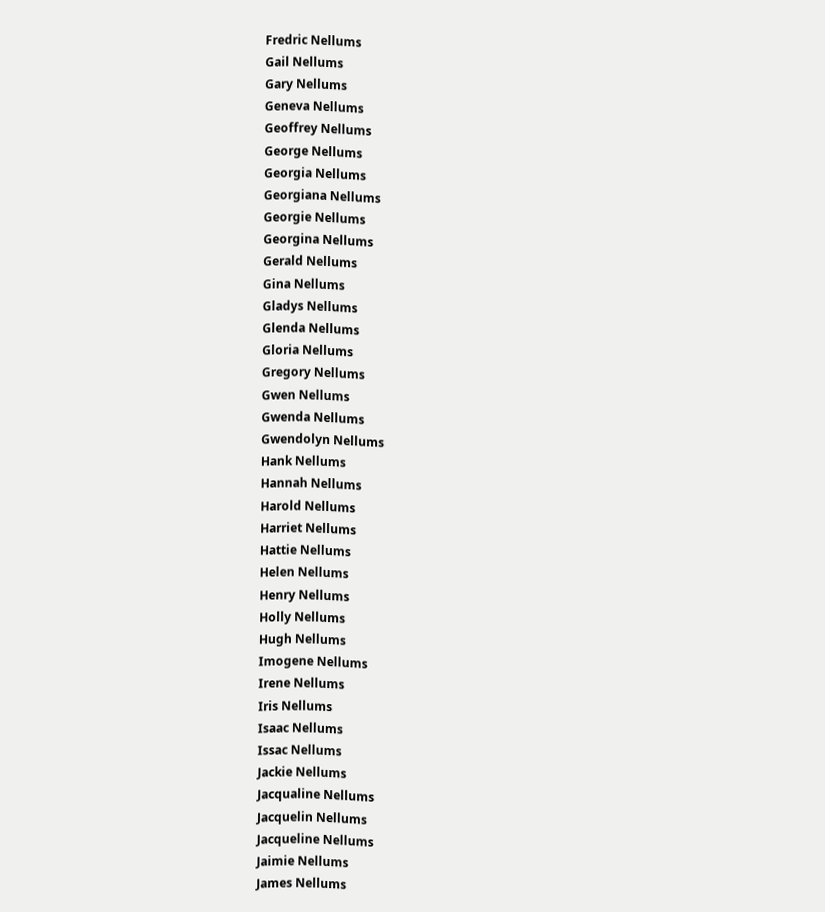Fredric Nellums
Gail Nellums
Gary Nellums
Geneva Nellums
Geoffrey Nellums
George Nellums
Georgia Nellums
Georgiana Nellums
Georgie Nellums
Georgina Nellums
Gerald Nellums
Gina Nellums
Gladys Nellums
Glenda Nellums
Gloria Nellums
Gregory Nellums
Gwen Nellums
Gwenda Nellums
Gwendolyn Nellums
Hank Nellums
Hannah Nellums
Harold Nellums
Harriet Nellums
Hattie Nellums
Helen Nellums
Henry Nellums
Holly Nellums
Hugh Nellums
Imogene Nellums
Irene Nellums
Iris Nellums
Isaac Nellums
Issac Nellums
Jackie Nellums
Jacqualine Nellums
Jacquelin Nellums
Jacqueline Nellums
Jaimie Nellums
James Nellums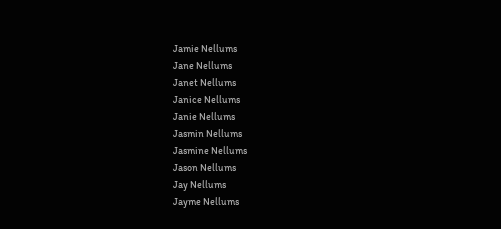Jamie Nellums
Jane Nellums
Janet Nellums
Janice Nellums
Janie Nellums
Jasmin Nellums
Jasmine Nellums
Jason Nellums
Jay Nellums
Jayme Nellums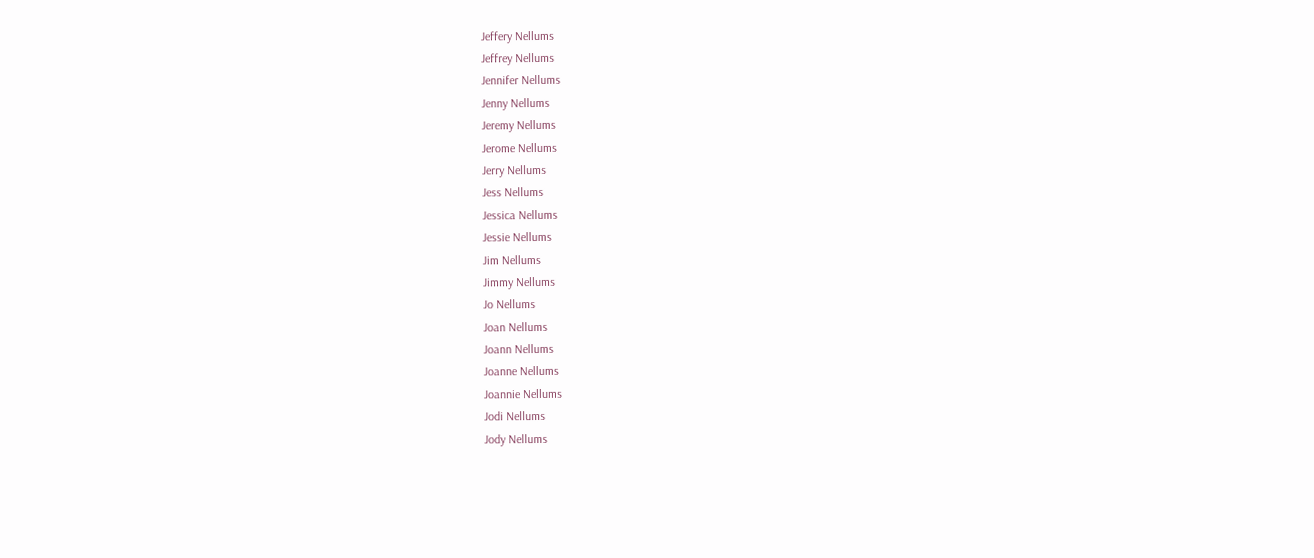Jeffery Nellums
Jeffrey Nellums
Jennifer Nellums
Jenny Nellums
Jeremy Nellums
Jerome Nellums
Jerry Nellums
Jess Nellums
Jessica Nellums
Jessie Nellums
Jim Nellums
Jimmy Nellums
Jo Nellums
Joan Nellums
Joann Nellums
Joanne Nellums
Joannie Nellums
Jodi Nellums
Jody Nellums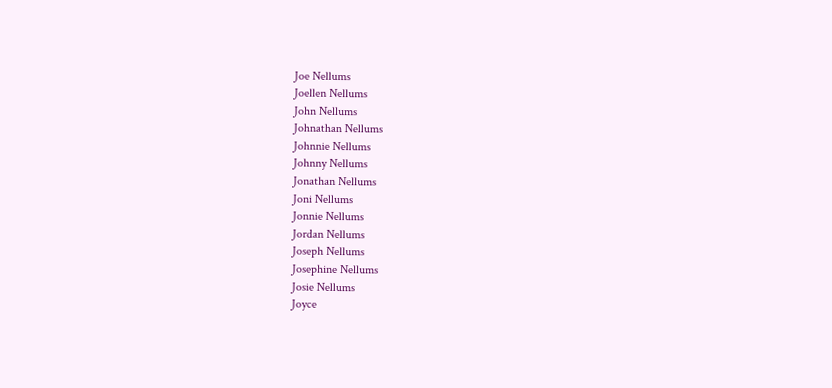Joe Nellums
Joellen Nellums
John Nellums
Johnathan Nellums
Johnnie Nellums
Johnny Nellums
Jonathan Nellums
Joni Nellums
Jonnie Nellums
Jordan Nellums
Joseph Nellums
Josephine Nellums
Josie Nellums
Joyce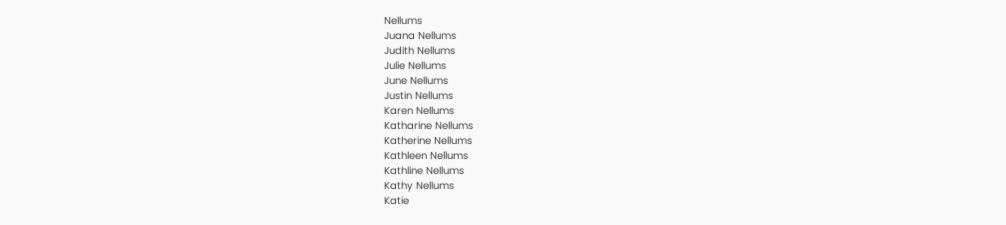Nellums
Juana Nellums
Judith Nellums
Julie Nellums
June Nellums
Justin Nellums
Karen Nellums
Katharine Nellums
Katherine Nellums
Kathleen Nellums
Kathline Nellums
Kathy Nellums
Katie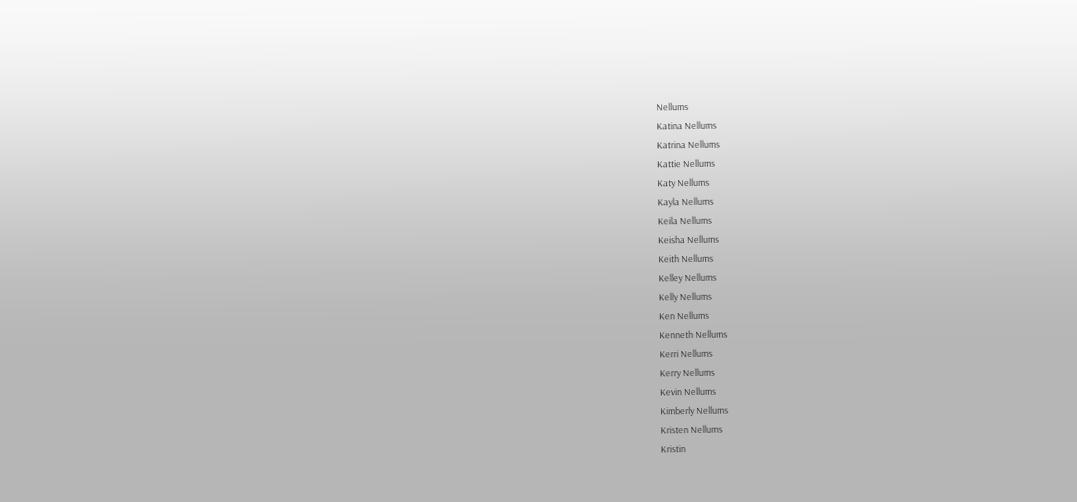Nellums
Katina Nellums
Katrina Nellums
Kattie Nellums
Katy Nellums
Kayla Nellums
Keila Nellums
Keisha Nellums
Keith Nellums
Kelley Nellums
Kelly Nellums
Ken Nellums
Kenneth Nellums
Kerri Nellums
Kerry Nellums
Kevin Nellums
Kimberly Nellums
Kristen Nellums
Kristin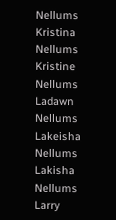Nellums
Kristina Nellums
Kristine Nellums
Ladawn Nellums
Lakeisha Nellums
Lakisha Nellums
Larry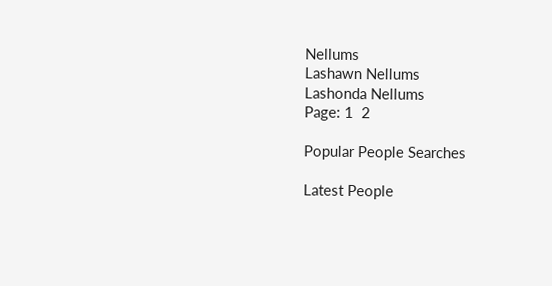Nellums
Lashawn Nellums
Lashonda Nellums
Page: 1  2

Popular People Searches

Latest People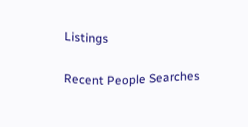Listings

Recent People Searches